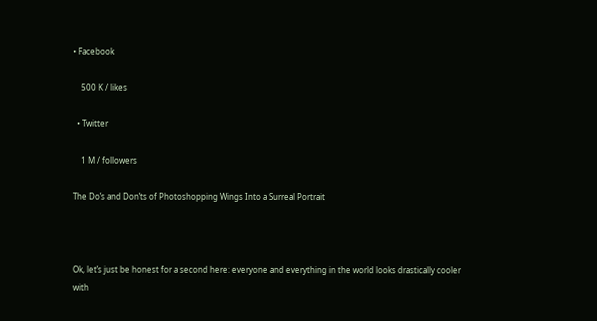• Facebook

    500 K / likes

  • Twitter

    1 M / followers

The Do’s and Don’ts of Photoshopping Wings Into a Surreal Portrait



Ok, let’s just be honest for a second here: everyone and everything in the world looks drastically cooler with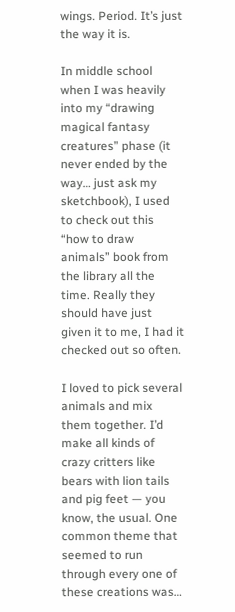wings. Period. It’s just the way it is.

In middle school when I was heavily into my “drawing magical fantasy creatures” phase (it never ended by the way… just ask my sketchbook), I used to check out this “how to draw animals” book from the library all the time. Really they should have just given it to me, I had it checked out so often.

I loved to pick several animals and mix them together. I’d make all kinds of crazy critters like bears with lion tails and pig feet — you know, the usual. One common theme that seemed to run through every one of these creations was…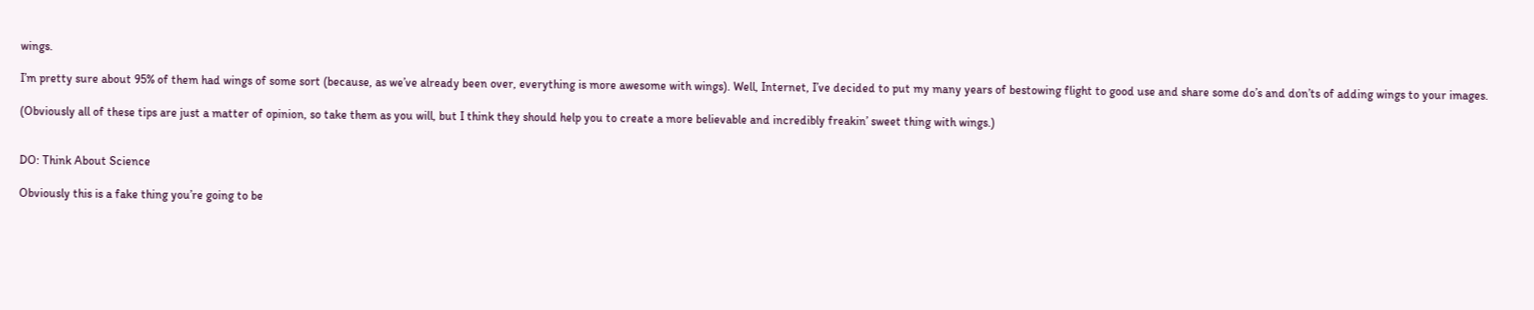wings.

I’m pretty sure about 95% of them had wings of some sort (because, as we’ve already been over, everything is more awesome with wings). Well, Internet, I’ve decided to put my many years of bestowing flight to good use and share some do’s and don’ts of adding wings to your images.

(Obviously all of these tips are just a matter of opinion, so take them as you will, but I think they should help you to create a more believable and incredibly freakin’ sweet thing with wings.)


DO: Think About Science

Obviously this is a fake thing you’re going to be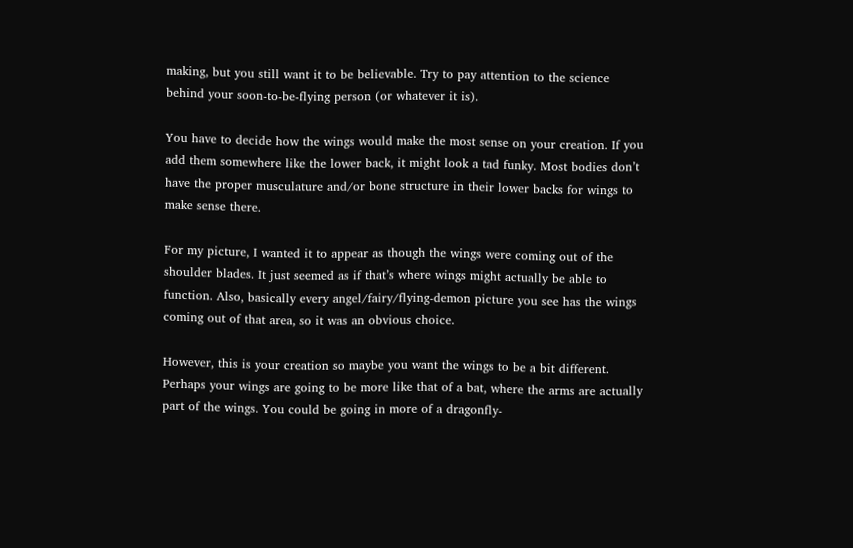making, but you still want it to be believable. Try to pay attention to the science behind your soon-to-be-flying person (or whatever it is).

You have to decide how the wings would make the most sense on your creation. If you add them somewhere like the lower back, it might look a tad funky. Most bodies don’t have the proper musculature and/or bone structure in their lower backs for wings to make sense there.

For my picture, I wanted it to appear as though the wings were coming out of the shoulder blades. It just seemed as if that’s where wings might actually be able to function. Also, basically every angel/fairy/flying-demon picture you see has the wings coming out of that area, so it was an obvious choice.

However, this is your creation so maybe you want the wings to be a bit different. Perhaps your wings are going to be more like that of a bat, where the arms are actually part of the wings. You could be going in more of a dragonfly-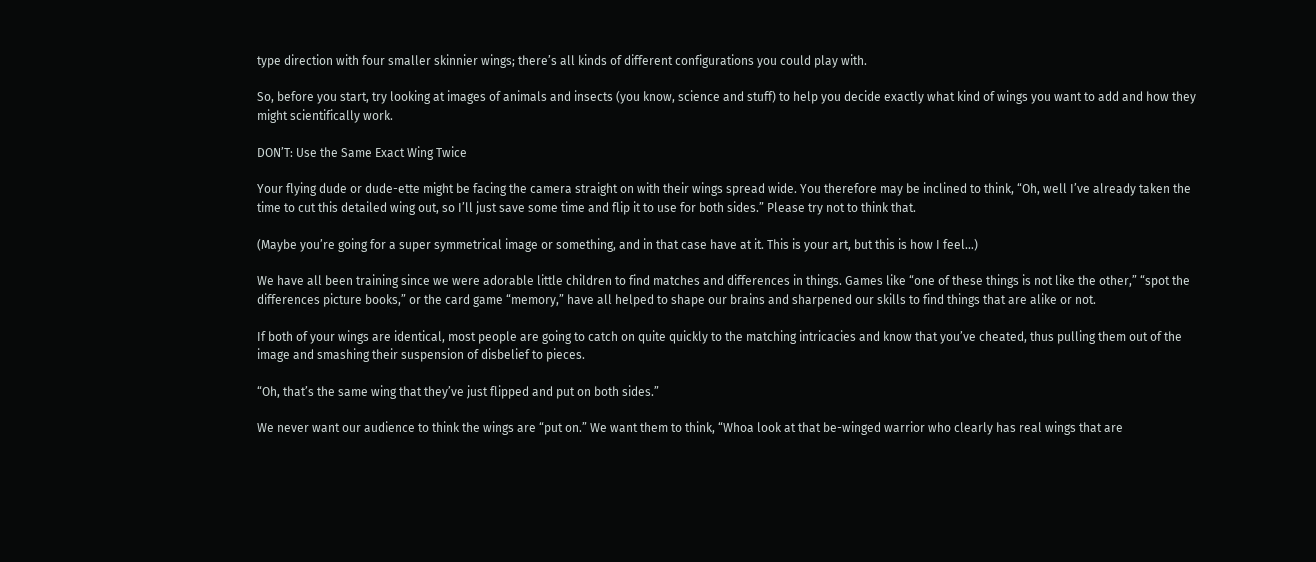type direction with four smaller skinnier wings; there’s all kinds of different configurations you could play with.

So, before you start, try looking at images of animals and insects (you know, science and stuff) to help you decide exactly what kind of wings you want to add and how they might scientifically work.

DON’T: Use the Same Exact Wing Twice

Your flying dude or dude-ette might be facing the camera straight on with their wings spread wide. You therefore may be inclined to think, “Oh, well I’ve already taken the time to cut this detailed wing out, so I’ll just save some time and flip it to use for both sides.” Please try not to think that.

(Maybe you’re going for a super symmetrical image or something, and in that case have at it. This is your art, but this is how I feel…)

We have all been training since we were adorable little children to find matches and differences in things. Games like “one of these things is not like the other,” “spot the differences picture books,” or the card game “memory,” have all helped to shape our brains and sharpened our skills to find things that are alike or not.

If both of your wings are identical, most people are going to catch on quite quickly to the matching intricacies and know that you’ve cheated, thus pulling them out of the image and smashing their suspension of disbelief to pieces.

“Oh, that’s the same wing that they’ve just flipped and put on both sides.”

We never want our audience to think the wings are “put on.” We want them to think, “Whoa look at that be-winged warrior who clearly has real wings that are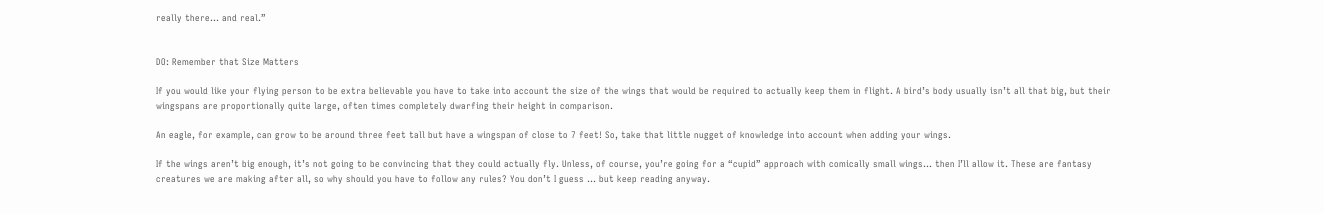really there… and real.”


DO: Remember that Size Matters

If you would like your flying person to be extra believable you have to take into account the size of the wings that would be required to actually keep them in flight. A bird’s body usually isn’t all that big, but their wingspans are proportionally quite large, often times completely dwarfing their height in comparison.

An eagle, for example, can grow to be around three feet tall but have a wingspan of close to 7 feet! So, take that little nugget of knowledge into account when adding your wings.

If the wings aren’t big enough, it’s not going to be convincing that they could actually fly. Unless, of course, you’re going for a “cupid” approach with comically small wings… then I’ll allow it. These are fantasy creatures we are making after all, so why should you have to follow any rules? You don’t I guess … but keep reading anyway.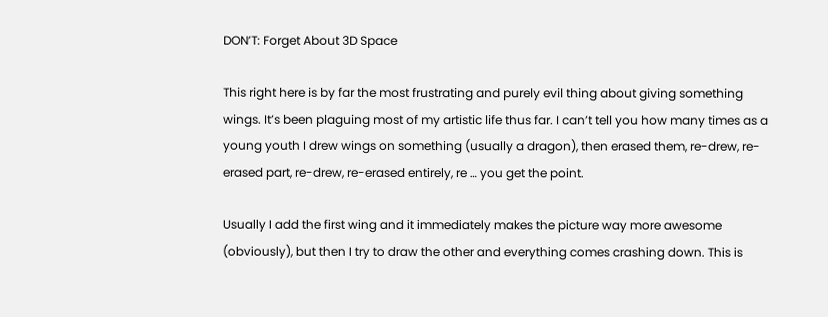DON’T: Forget About 3D Space

This right here is by far the most frustrating and purely evil thing about giving something wings. It’s been plaguing most of my artistic life thus far. I can’t tell you how many times as a young youth I drew wings on something (usually a dragon), then erased them, re-drew, re-erased part, re-drew, re-erased entirely, re … you get the point.

Usually I add the first wing and it immediately makes the picture way more awesome (obviously), but then I try to draw the other and everything comes crashing down. This is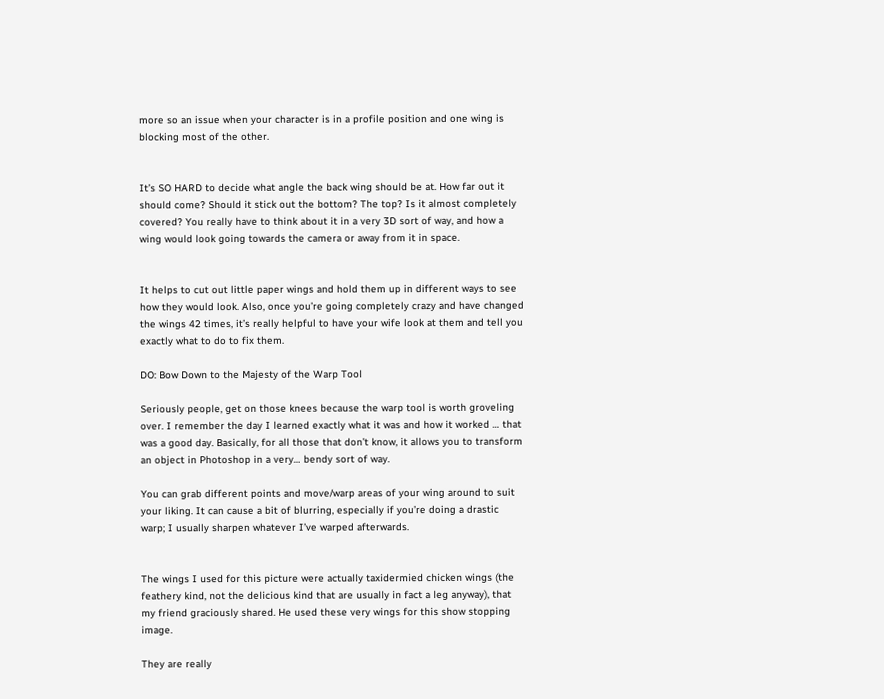more so an issue when your character is in a profile position and one wing is blocking most of the other.


It’s SO HARD to decide what angle the back wing should be at. How far out it should come? Should it stick out the bottom? The top? Is it almost completely covered? You really have to think about it in a very 3D sort of way, and how a wing would look going towards the camera or away from it in space.


It helps to cut out little paper wings and hold them up in different ways to see how they would look. Also, once you’re going completely crazy and have changed the wings 42 times, it’s really helpful to have your wife look at them and tell you exactly what to do to fix them.

DO: Bow Down to the Majesty of the Warp Tool

Seriously people, get on those knees because the warp tool is worth groveling over. I remember the day I learned exactly what it was and how it worked … that was a good day. Basically, for all those that don’t know, it allows you to transform an object in Photoshop in a very… bendy sort of way.

You can grab different points and move/warp areas of your wing around to suit your liking. It can cause a bit of blurring, especially if you’re doing a drastic warp; I usually sharpen whatever I’ve warped afterwards.


The wings I used for this picture were actually taxidermied chicken wings (the feathery kind, not the delicious kind that are usually in fact a leg anyway), that my friend graciously shared. He used these very wings for this show stopping image.

They are really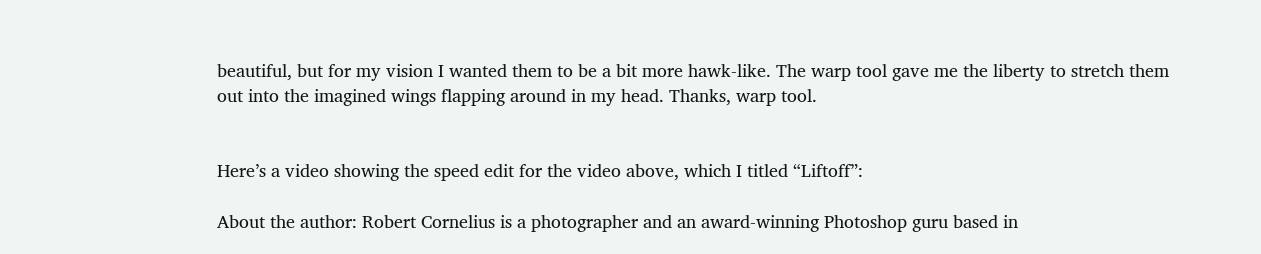beautiful, but for my vision I wanted them to be a bit more hawk-like. The warp tool gave me the liberty to stretch them out into the imagined wings flapping around in my head. Thanks, warp tool.


Here’s a video showing the speed edit for the video above, which I titled “Liftoff”:

About the author: Robert Cornelius is a photographer and an award-winning Photoshop guru based in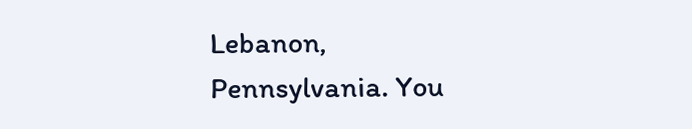Lebanon, Pennsylvania. You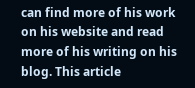can find more of his work on his website and read more of his writing on his blog. This article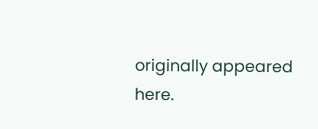originally appeared here.